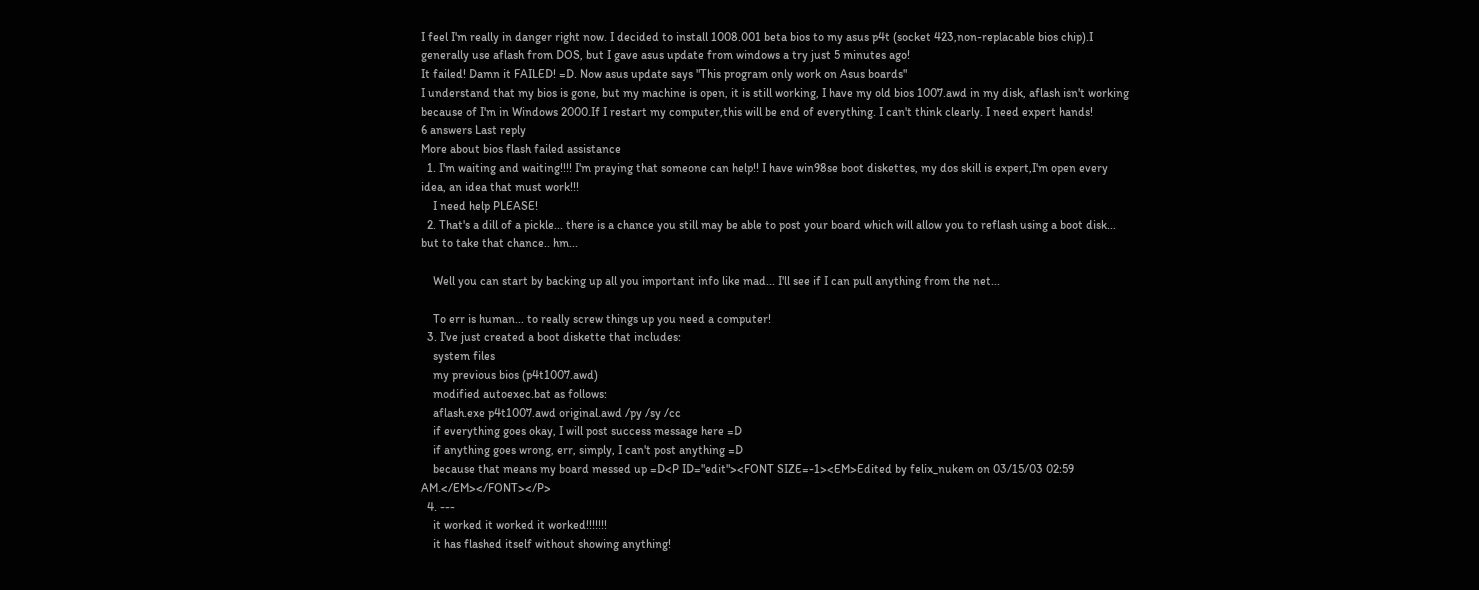I feel I'm really in danger right now. I decided to install 1008.001 beta bios to my asus p4t (socket 423,non-replacable bios chip).I generally use aflash from DOS, but I gave asus update from windows a try just 5 minutes ago!
It failed! Damn it FAILED! =D. Now asus update says "This program only work on Asus boards"
I understand that my bios is gone, but my machine is open, it is still working, I have my old bios 1007.awd in my disk, aflash isn't working because of I'm in Windows 2000.If I restart my computer,this will be end of everything. I can't think clearly. I need expert hands!
6 answers Last reply
More about bios flash failed assistance
  1. I'm waiting and waiting!!!! I'm praying that someone can help!! I have win98se boot diskettes, my dos skill is expert,I'm open every idea, an idea that must work!!!
    I need help PLEASE!
  2. That's a dill of a pickle... there is a chance you still may be able to post your board which will allow you to reflash using a boot disk... but to take that chance.. hm...

    Well you can start by backing up all you important info like mad... I'll see if I can pull anything from the net...

    To err is human... to really screw things up you need a computer!
  3. I've just created a boot diskette that includes:
    system files
    my previous bios (p4t1007.awd)
    modified autoexec.bat as follows:
    aflash.exe p4t1007.awd original.awd /py /sy /cc
    if everything goes okay, I will post success message here =D
    if anything goes wrong, err, simply, I can't post anything =D
    because that means my board messed up =D<P ID="edit"><FONT SIZE=-1><EM>Edited by felix_nukem on 03/15/03 02:59 AM.</EM></FONT></P>
  4. ---
    it worked it worked it worked!!!!!!!
    it has flashed itself without showing anything!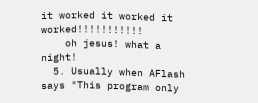it worked it worked it worked!!!!!!!!!!!
    oh jesus! what a night!
  5. Usually when AFlash says "This program only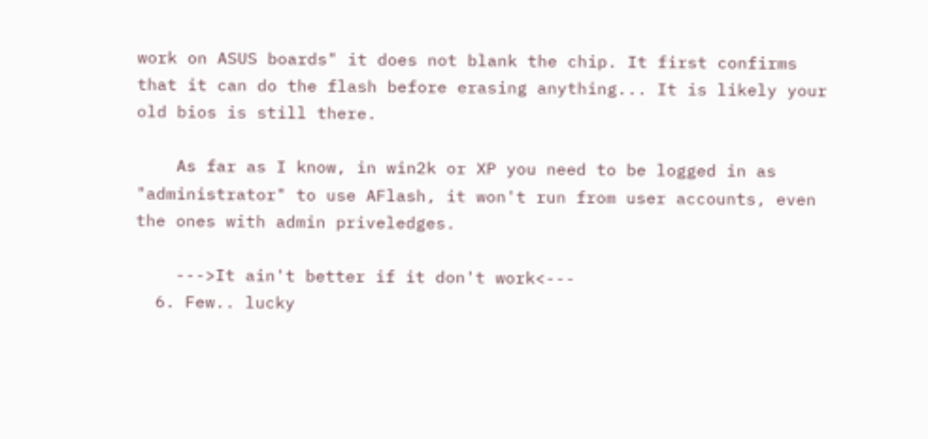work on ASUS boards" it does not blank the chip. It first confirms that it can do the flash before erasing anything... It is likely your old bios is still there.

    As far as I know, in win2k or XP you need to be logged in as "administrator" to use AFlash, it won't run from user accounts, even the ones with admin priveledges.

    --->It ain't better if it don't work<---
  6. Few.. lucky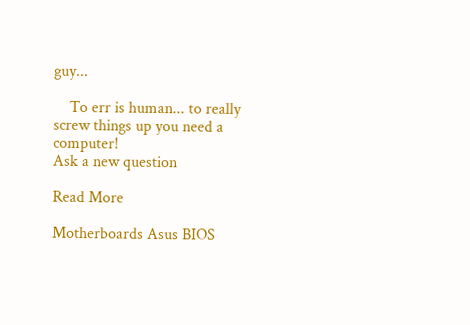guy...

    To err is human... to really screw things up you need a computer!
Ask a new question

Read More

Motherboards Asus BIOS